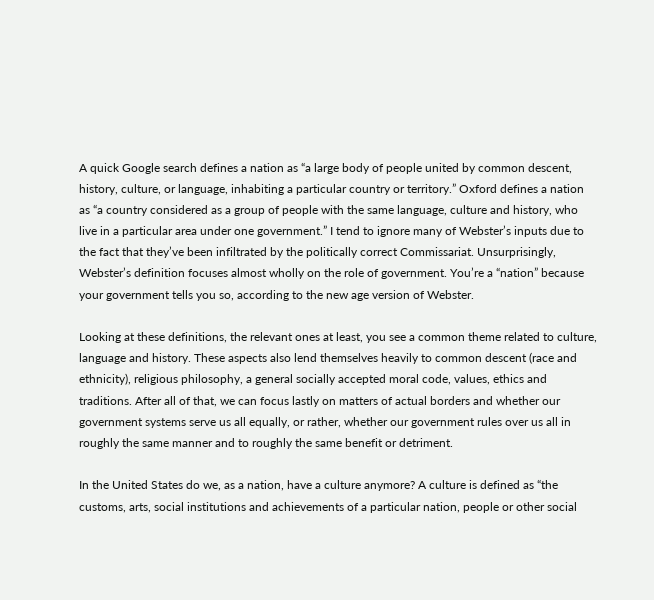A quick Google search defines a nation as “a large body of people united by common descent, history, culture, or language, inhabiting a particular country or territory.” Oxford defines a nation as “a country considered as a group of people with the same language, culture and history, who live in a particular area under one government.” I tend to ignore many of Webster’s inputs due to the fact that they’ve been infiltrated by the politically correct Commissariat. Unsurprisingly, Webster’s definition focuses almost wholly on the role of government. You’re a “nation” because your government tells you so, according to the new age version of Webster.

Looking at these definitions, the relevant ones at least, you see a common theme related to culture, language and history. These aspects also lend themselves heavily to common descent (race and ethnicity), religious philosophy, a general socially accepted moral code, values, ethics and traditions. After all of that, we can focus lastly on matters of actual borders and whether our government systems serve us all equally, or rather, whether our government rules over us all in roughly the same manner and to roughly the same benefit or detriment.

In the United States do we, as a nation, have a culture anymore? A culture is defined as “the customs, arts, social institutions and achievements of a particular nation, people or other social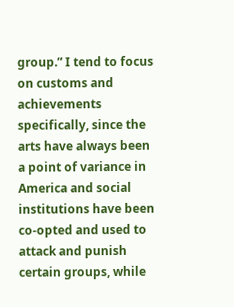group.” I tend to focus on customs and achievements specifically, since the arts have always been a point of variance in America and social institutions have been co-opted and used to attack and punish certain groups, while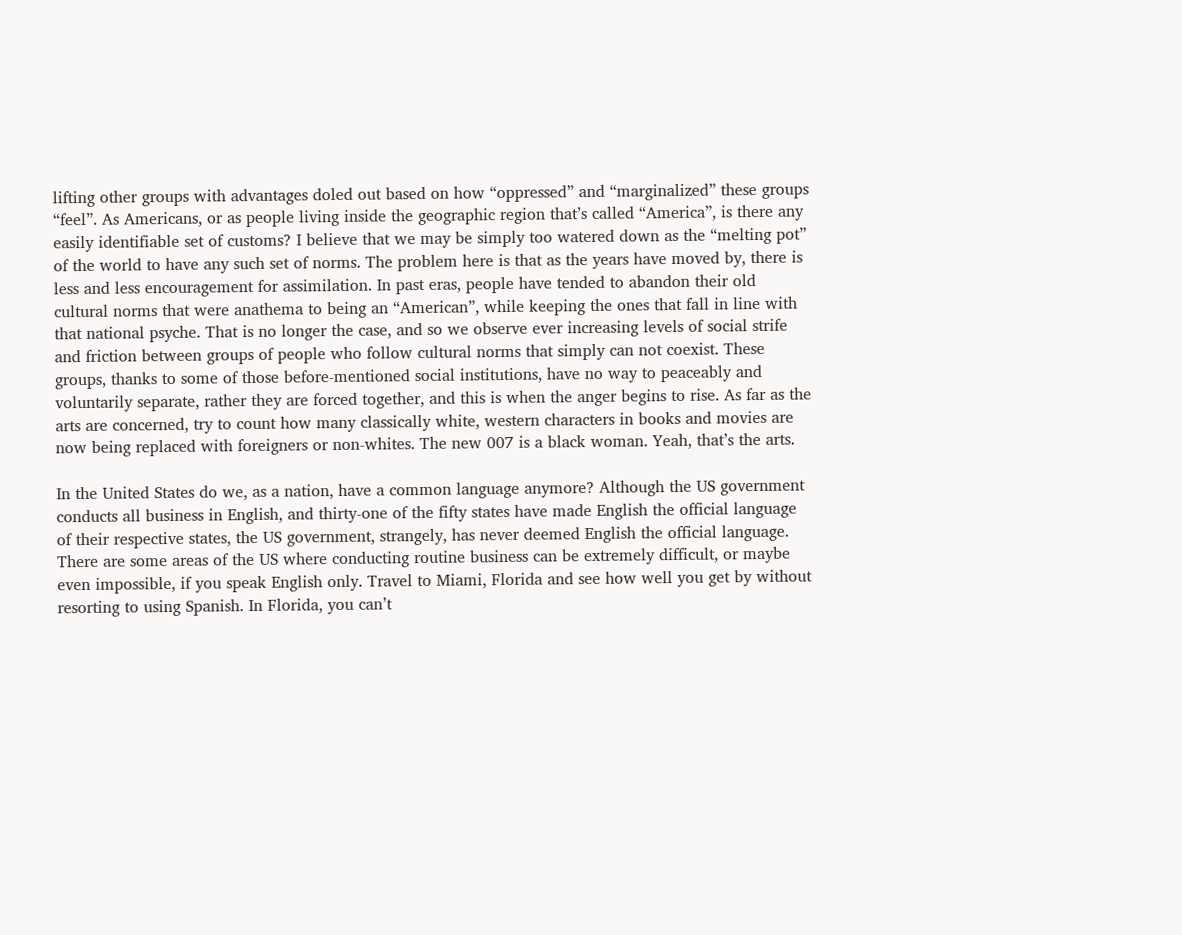lifting other groups with advantages doled out based on how “oppressed” and “marginalized” these groups “feel”. As Americans, or as people living inside the geographic region that’s called “America”, is there any easily identifiable set of customs? I believe that we may be simply too watered down as the “melting pot” of the world to have any such set of norms. The problem here is that as the years have moved by, there is less and less encouragement for assimilation. In past eras, people have tended to abandon their old cultural norms that were anathema to being an “American”, while keeping the ones that fall in line with that national psyche. That is no longer the case, and so we observe ever increasing levels of social strife and friction between groups of people who follow cultural norms that simply can not coexist. These groups, thanks to some of those before-mentioned social institutions, have no way to peaceably and voluntarily separate, rather they are forced together, and this is when the anger begins to rise. As far as the arts are concerned, try to count how many classically white, western characters in books and movies are now being replaced with foreigners or non-whites. The new 007 is a black woman. Yeah, that’s the arts.

In the United States do we, as a nation, have a common language anymore? Although the US government conducts all business in English, and thirty-one of the fifty states have made English the official language of their respective states, the US government, strangely, has never deemed English the official language. There are some areas of the US where conducting routine business can be extremely difficult, or maybe even impossible, if you speak English only. Travel to Miami, Florida and see how well you get by without resorting to using Spanish. In Florida, you can’t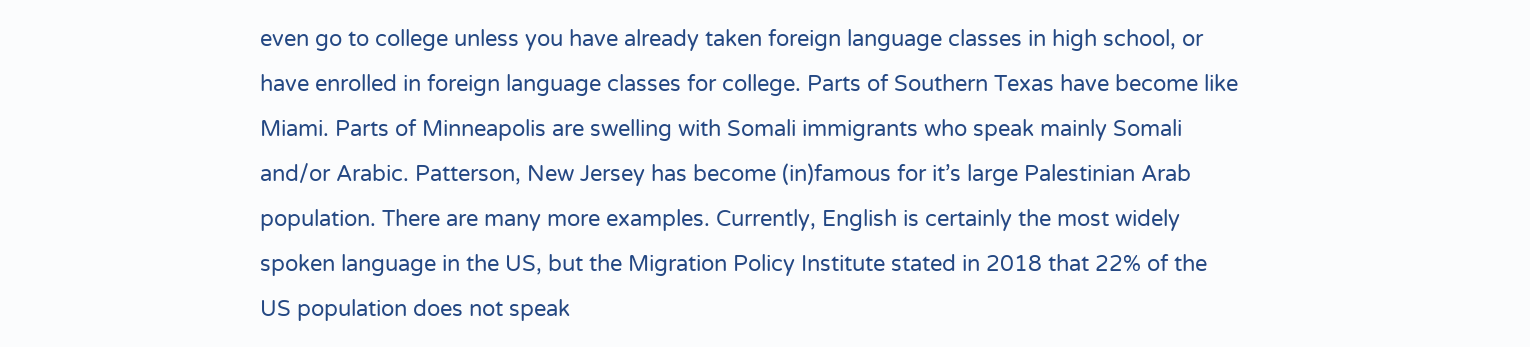even go to college unless you have already taken foreign language classes in high school, or have enrolled in foreign language classes for college. Parts of Southern Texas have become like Miami. Parts of Minneapolis are swelling with Somali immigrants who speak mainly Somali and/or Arabic. Patterson, New Jersey has become (in)famous for it’s large Palestinian Arab population. There are many more examples. Currently, English is certainly the most widely spoken language in the US, but the Migration Policy Institute stated in 2018 that 22% of the US population does not speak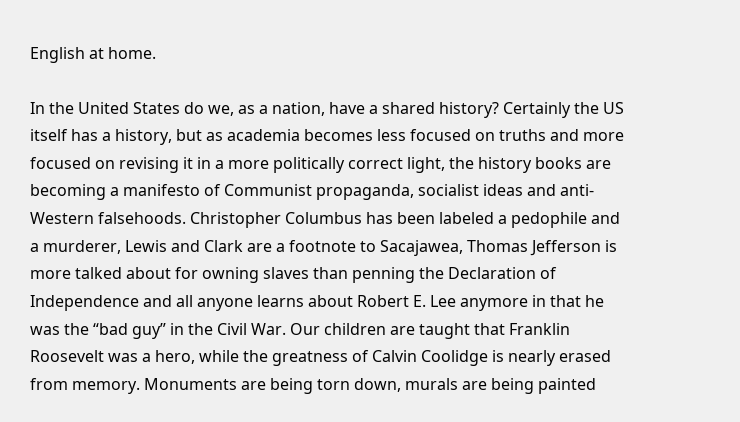English at home.

In the United States do we, as a nation, have a shared history? Certainly the US itself has a history, but as academia becomes less focused on truths and more focused on revising it in a more politically correct light, the history books are becoming a manifesto of Communist propaganda, socialist ideas and anti-Western falsehoods. Christopher Columbus has been labeled a pedophile and a murderer, Lewis and Clark are a footnote to Sacajawea, Thomas Jefferson is more talked about for owning slaves than penning the Declaration of Independence and all anyone learns about Robert E. Lee anymore in that he was the “bad guy” in the Civil War. Our children are taught that Franklin Roosevelt was a hero, while the greatness of Calvin Coolidge is nearly erased from memory. Monuments are being torn down, murals are being painted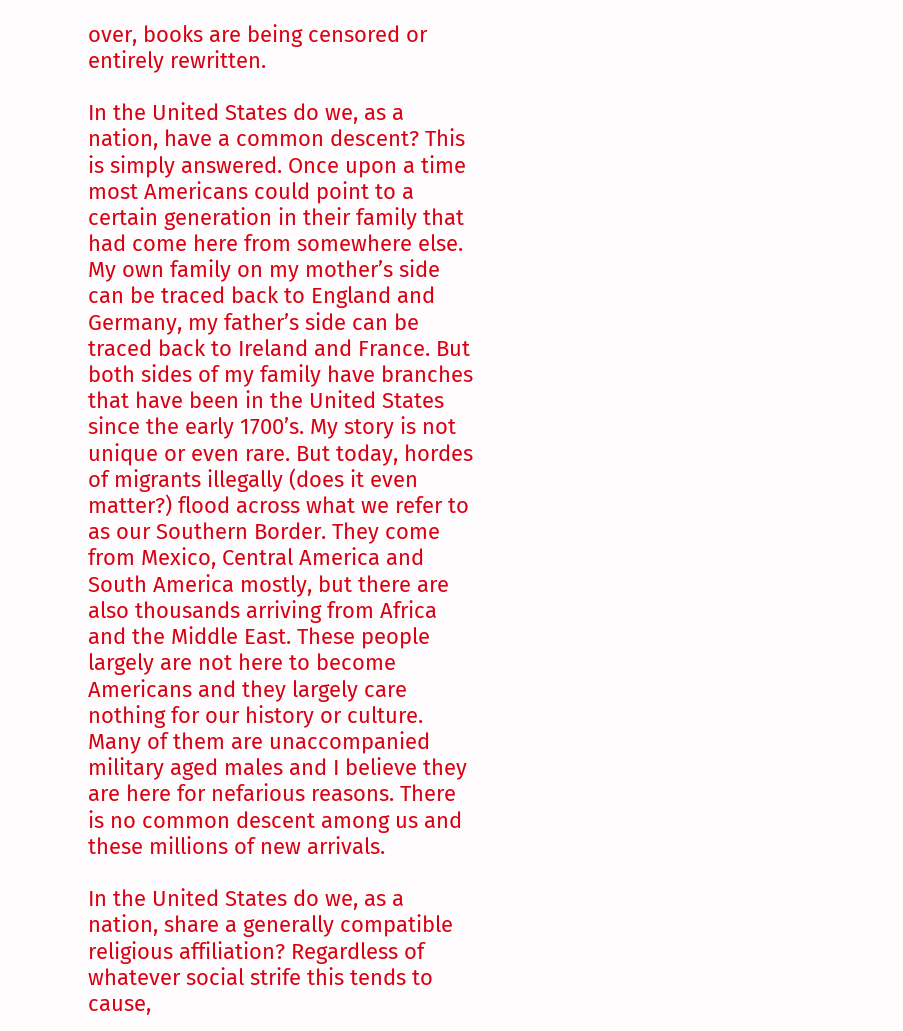over, books are being censored or entirely rewritten.

In the United States do we, as a nation, have a common descent? This is simply answered. Once upon a time most Americans could point to a certain generation in their family that had come here from somewhere else. My own family on my mother’s side can be traced back to England and Germany, my father’s side can be traced back to Ireland and France. But both sides of my family have branches that have been in the United States since the early 1700’s. My story is not unique or even rare. But today, hordes of migrants illegally (does it even matter?) flood across what we refer to as our Southern Border. They come from Mexico, Central America and South America mostly, but there are also thousands arriving from Africa and the Middle East. These people largely are not here to become Americans and they largely care nothing for our history or culture. Many of them are unaccompanied military aged males and I believe they are here for nefarious reasons. There is no common descent among us and these millions of new arrivals.

In the United States do we, as a nation, share a generally compatible religious affiliation? Regardless of whatever social strife this tends to cause,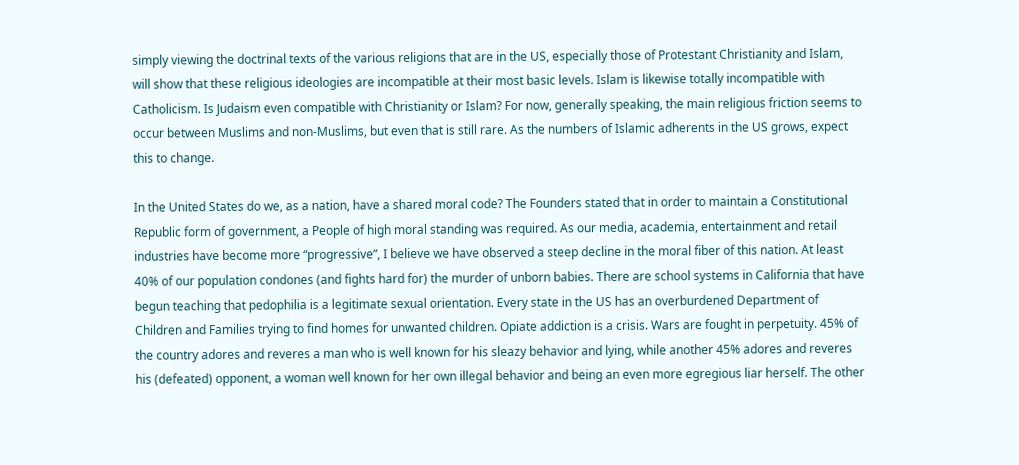simply viewing the doctrinal texts of the various religions that are in the US, especially those of Protestant Christianity and Islam, will show that these religious ideologies are incompatible at their most basic levels. Islam is likewise totally incompatible with Catholicism. Is Judaism even compatible with Christianity or Islam? For now, generally speaking, the main religious friction seems to occur between Muslims and non-Muslims, but even that is still rare. As the numbers of Islamic adherents in the US grows, expect this to change.

In the United States do we, as a nation, have a shared moral code? The Founders stated that in order to maintain a Constitutional Republic form of government, a People of high moral standing was required. As our media, academia, entertainment and retail industries have become more “progressive”, I believe we have observed a steep decline in the moral fiber of this nation. At least 40% of our population condones (and fights hard for) the murder of unborn babies. There are school systems in California that have begun teaching that pedophilia is a legitimate sexual orientation. Every state in the US has an overburdened Department of Children and Families trying to find homes for unwanted children. Opiate addiction is a crisis. Wars are fought in perpetuity. 45% of the country adores and reveres a man who is well known for his sleazy behavior and lying, while another 45% adores and reveres his (defeated) opponent, a woman well known for her own illegal behavior and being an even more egregious liar herself. The other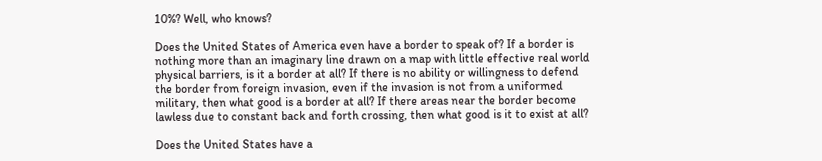10%? Well, who knows?

Does the United States of America even have a border to speak of? If a border is nothing more than an imaginary line drawn on a map with little effective real world physical barriers, is it a border at all? If there is no ability or willingness to defend the border from foreign invasion, even if the invasion is not from a uniformed military, then what good is a border at all? If there areas near the border become lawless due to constant back and forth crossing, then what good is it to exist at all?

Does the United States have a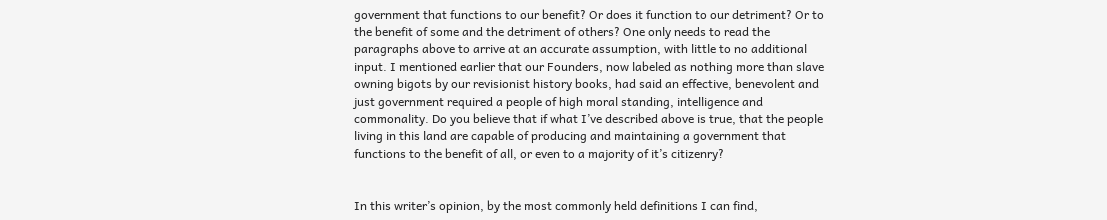government that functions to our benefit? Or does it function to our detriment? Or to the benefit of some and the detriment of others? One only needs to read the paragraphs above to arrive at an accurate assumption, with little to no additional input. I mentioned earlier that our Founders, now labeled as nothing more than slave owning bigots by our revisionist history books, had said an effective, benevolent and just government required a people of high moral standing, intelligence and commonality. Do you believe that if what I’ve described above is true, that the people living in this land are capable of producing and maintaining a government that functions to the benefit of all, or even to a majority of it’s citizenry?


In this writer’s opinion, by the most commonly held definitions I can find,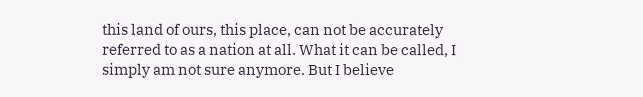this land of ours, this place, can not be accurately referred to as a nation at all. What it can be called, I simply am not sure anymore. But I believe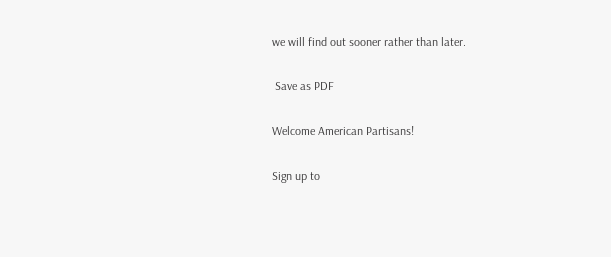we will find out sooner rather than later.

 Save as PDF

Welcome American Partisans!

Sign up to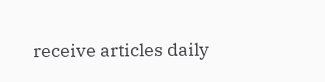receive articles daily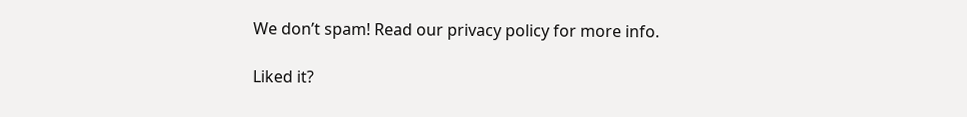We don’t spam! Read our privacy policy for more info.

Liked it?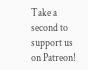Take a second to support us on Patreon!